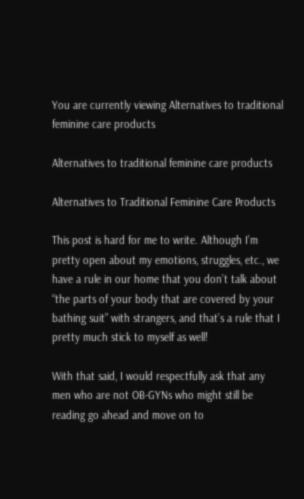You are currently viewing Alternatives to traditional feminine care products

Alternatives to traditional feminine care products

Alternatives to Traditional Feminine Care Products

This post is hard for me to write. Although I’m pretty open about my emotions, struggles, etc., we have a rule in our home that you don’t talk about “the parts of your body that are covered by your bathing suit” with strangers, and that’s a rule that I pretty much stick to myself as well!

With that said, I would respectfully ask that any men who are not OB-GYNs who might still be reading go ahead and move on to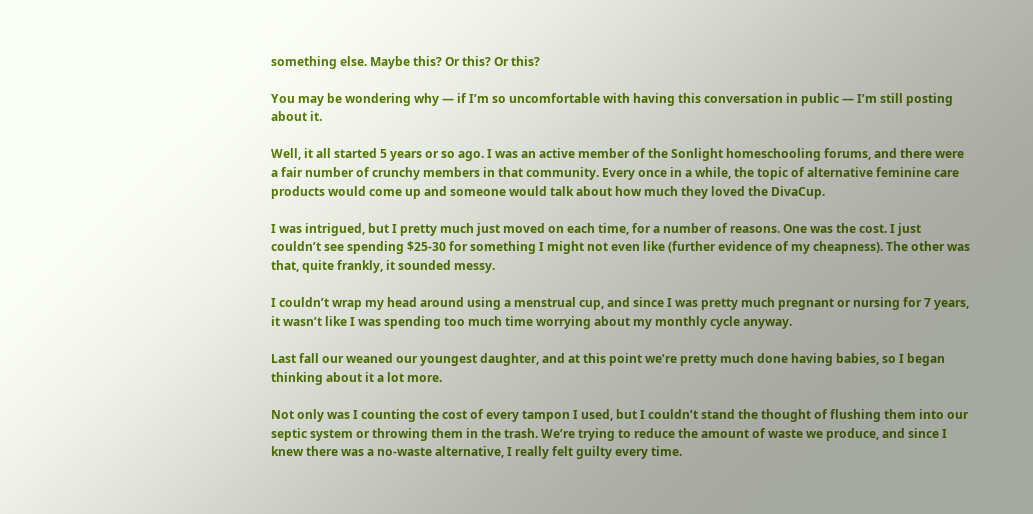something else. Maybe this? Or this? Or this?

You may be wondering why — if I’m so uncomfortable with having this conversation in public — I’m still posting about it.

Well, it all started 5 years or so ago. I was an active member of the Sonlight homeschooling forums, and there were a fair number of crunchy members in that community. Every once in a while, the topic of alternative feminine care products would come up and someone would talk about how much they loved the DivaCup.

I was intrigued, but I pretty much just moved on each time, for a number of reasons. One was the cost. I just couldn’t see spending $25-30 for something I might not even like (further evidence of my cheapness). The other was that, quite frankly, it sounded messy.

I couldn’t wrap my head around using a menstrual cup, and since I was pretty much pregnant or nursing for 7 years, it wasn’t like I was spending too much time worrying about my monthly cycle anyway.

Last fall our weaned our youngest daughter, and at this point we’re pretty much done having babies, so I began thinking about it a lot more.

Not only was I counting the cost of every tampon I used, but I couldn’t stand the thought of flushing them into our septic system or throwing them in the trash. We’re trying to reduce the amount of waste we produce, and since I knew there was a no-waste alternative, I really felt guilty every time.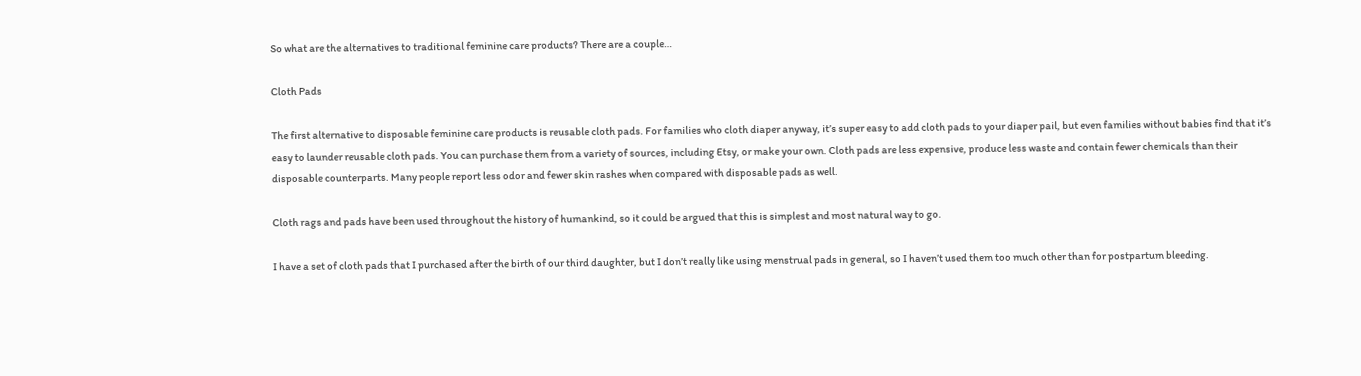So what are the alternatives to traditional feminine care products? There are a couple…

Cloth Pads

The first alternative to disposable feminine care products is reusable cloth pads. For families who cloth diaper anyway, it’s super easy to add cloth pads to your diaper pail, but even families without babies find that it’s easy to launder reusable cloth pads. You can purchase them from a variety of sources, including Etsy, or make your own. Cloth pads are less expensive, produce less waste and contain fewer chemicals than their disposable counterparts. Many people report less odor and fewer skin rashes when compared with disposable pads as well.

Cloth rags and pads have been used throughout the history of humankind, so it could be argued that this is simplest and most natural way to go.

I have a set of cloth pads that I purchased after the birth of our third daughter, but I don’t really like using menstrual pads in general, so I haven’t used them too much other than for postpartum bleeding.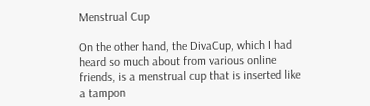Menstrual Cup

On the other hand, the DivaCup, which I had heard so much about from various online friends, is a menstrual cup that is inserted like a tampon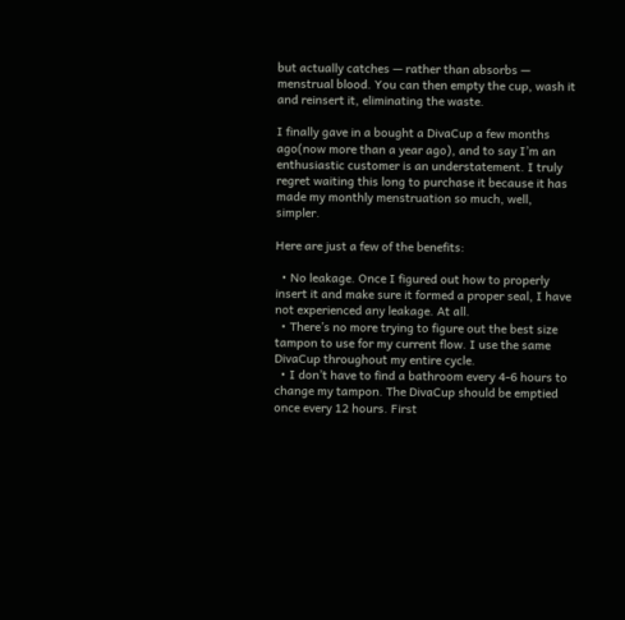but actually catches — rather than absorbs — menstrual blood. You can then empty the cup, wash it and reinsert it, eliminating the waste.

I finally gave in a bought a DivaCup a few months ago(now more than a year ago), and to say I’m an enthusiastic customer is an understatement. I truly regret waiting this long to purchase it because it has made my monthly menstruation so much, well, simpler.

Here are just a few of the benefits:

  • No leakage. Once I figured out how to properly insert it and make sure it formed a proper seal, I have not experienced any leakage. At all.
  • There’s no more trying to figure out the best size tampon to use for my current flow. I use the same DivaCup throughout my entire cycle.
  • I don’t have to find a bathroom every 4-6 hours to change my tampon. The DivaCup should be emptied once every 12 hours. First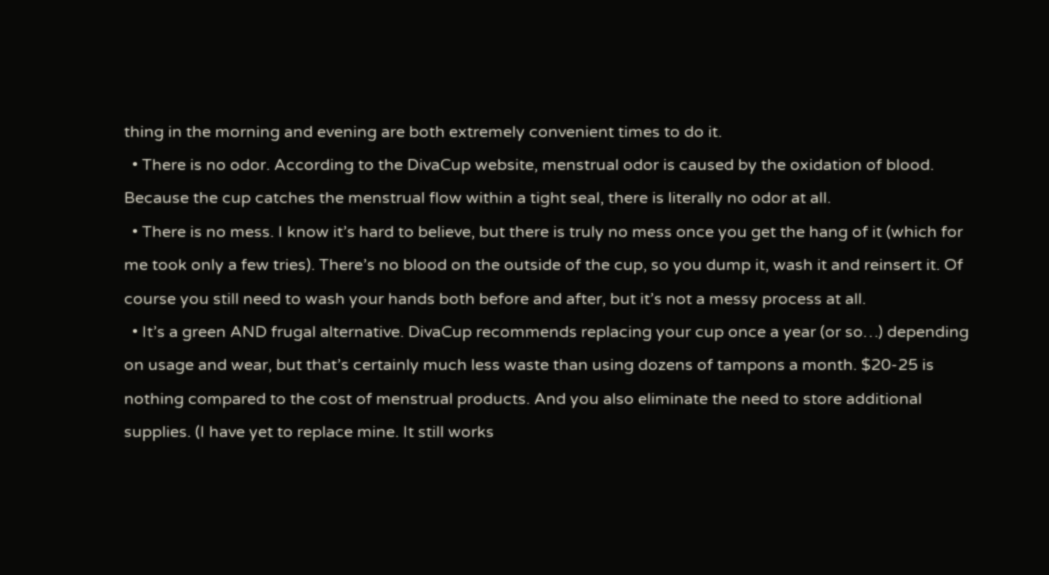thing in the morning and evening are both extremely convenient times to do it.
  • There is no odor. According to the DivaCup website, menstrual odor is caused by the oxidation of blood. Because the cup catches the menstrual flow within a tight seal, there is literally no odor at all.
  • There is no mess. I know it’s hard to believe, but there is truly no mess once you get the hang of it (which for me took only a few tries). There’s no blood on the outside of the cup, so you dump it, wash it and reinsert it. Of course you still need to wash your hands both before and after, but it’s not a messy process at all.
  • It’s a green AND frugal alternative. DivaCup recommends replacing your cup once a year (or so…) depending on usage and wear, but that’s certainly much less waste than using dozens of tampons a month. $20-25 is nothing compared to the cost of menstrual products. And you also eliminate the need to store additional supplies. (I have yet to replace mine. It still works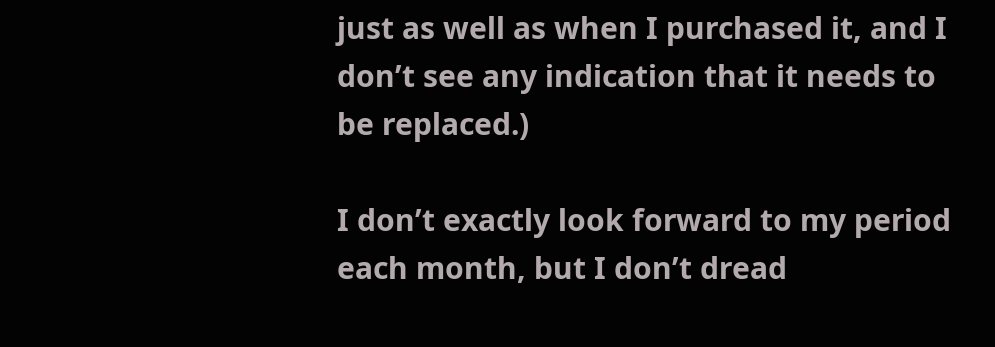just as well as when I purchased it, and I don’t see any indication that it needs to be replaced.)

I don’t exactly look forward to my period each month, but I don’t dread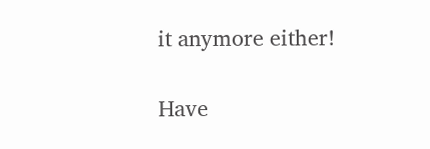it anymore either!

Have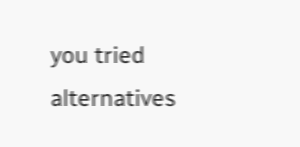you tried alternatives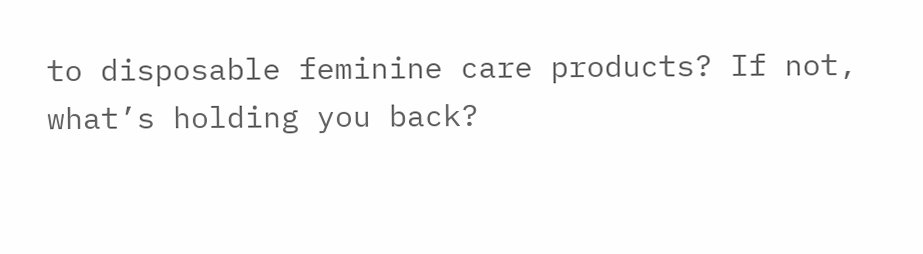to disposable feminine care products? If not, what’s holding you back?